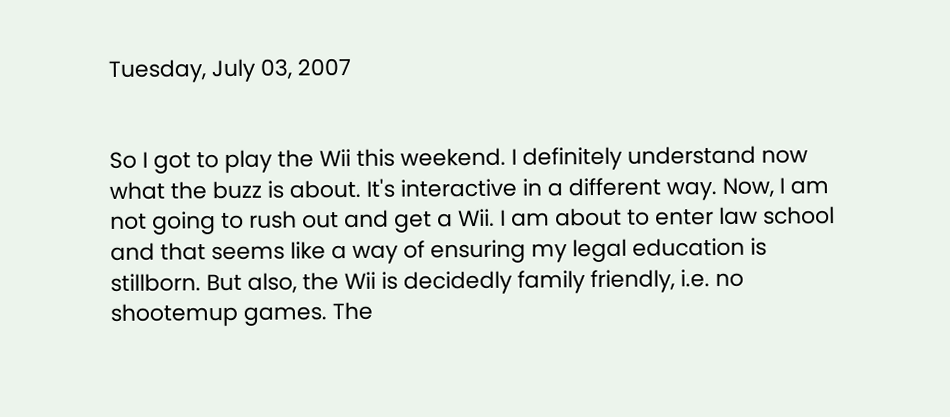Tuesday, July 03, 2007


So I got to play the Wii this weekend. I definitely understand now what the buzz is about. It's interactive in a different way. Now, I am not going to rush out and get a Wii. I am about to enter law school and that seems like a way of ensuring my legal education is stillborn. But also, the Wii is decidedly family friendly, i.e. no shootemup games. The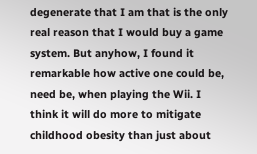degenerate that I am that is the only real reason that I would buy a game system. But anyhow, I found it remarkable how active one could be, need be, when playing the Wii. I think it will do more to mitigate childhood obesity than just about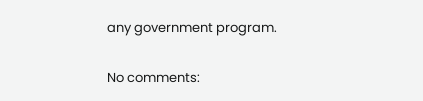any government program.

No comments: